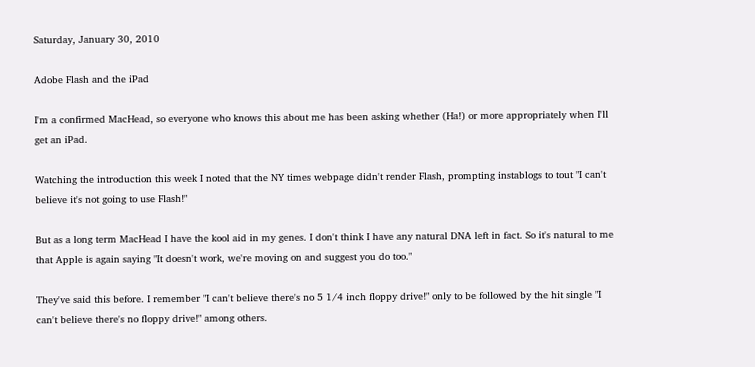Saturday, January 30, 2010

Adobe Flash and the iPad

I'm a confirmed MacHead, so everyone who knows this about me has been asking whether (Ha!) or more appropriately when I'll get an iPad.

Watching the introduction this week I noted that the NY times webpage didn't render Flash, prompting instablogs to tout "I can't believe it's not going to use Flash!"

But as a long term MacHead I have the kool aid in my genes. I don't think I have any natural DNA left in fact. So it's natural to me that Apple is again saying "It doesn't work, we're moving on and suggest you do too."

They've said this before. I remember "I can't believe there's no 5 1/4 inch floppy drive!" only to be followed by the hit single "I can't believe there's no floppy drive!" among others.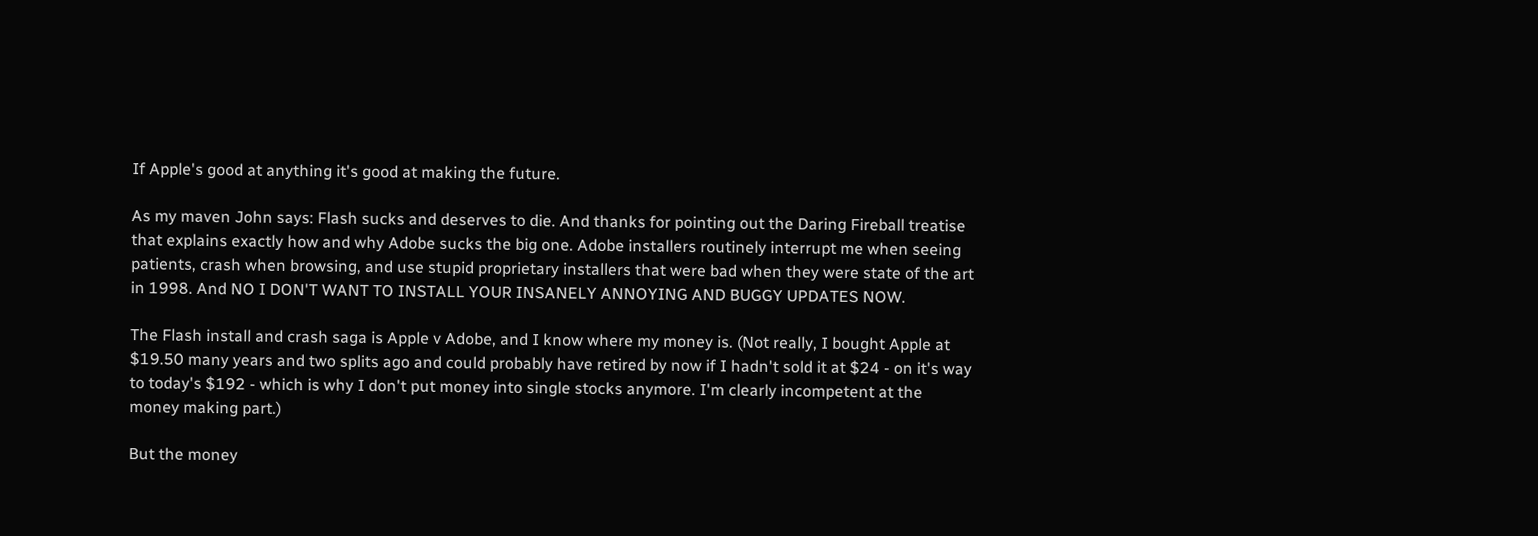If Apple's good at anything it's good at making the future.

As my maven John says: Flash sucks and deserves to die. And thanks for pointing out the Daring Fireball treatise that explains exactly how and why Adobe sucks the big one. Adobe installers routinely interrupt me when seeing patients, crash when browsing, and use stupid proprietary installers that were bad when they were state of the art in 1998. And NO I DON'T WANT TO INSTALL YOUR INSANELY ANNOYING AND BUGGY UPDATES NOW.

The Flash install and crash saga is Apple v Adobe, and I know where my money is. (Not really, I bought Apple at $19.50 many years and two splits ago and could probably have retired by now if I hadn't sold it at $24 - on it's way to today's $192 - which is why I don't put money into single stocks anymore. I'm clearly incompetent at the money making part.)

But the money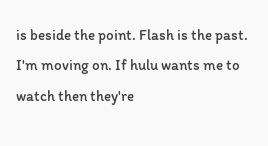is beside the point. Flash is the past. I'm moving on. If hulu wants me to watch then they're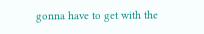gonna have to get with the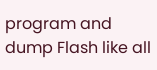program and dump Flash like all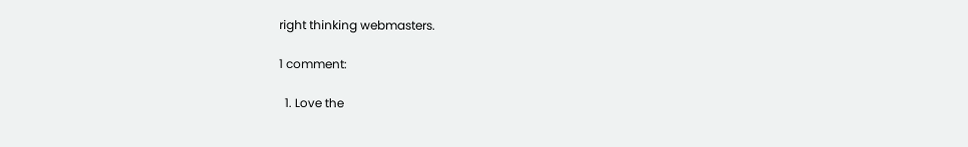right thinking webmasters.

1 comment:

  1. Love the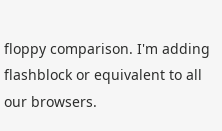floppy comparison. I'm adding flashblock or equivalent to all our browsers.